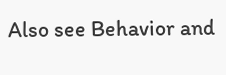Also see Behavior and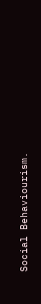Social Behaviourism.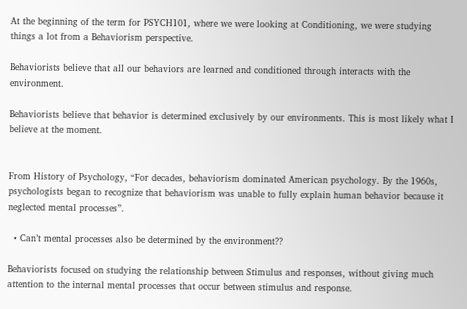At the beginning of the term for PSYCH101, where we were looking at Conditioning, we were studying things a lot from a Behaviorism perspective.

Behaviorists believe that all our behaviors are learned and conditioned through interacts with the environment.

Behaviorists believe that behavior is determined exclusively by our environments. This is most likely what I believe at the moment.


From History of Psychology, “For decades, behaviorism dominated American psychology. By the 1960s, psychologists began to recognize that behaviorism was unable to fully explain human behavior because it neglected mental processes”.

  • Can’t mental processes also be determined by the environment??

Behaviorists focused on studying the relationship between Stimulus and responses, without giving much attention to the internal mental processes that occur between stimulus and response.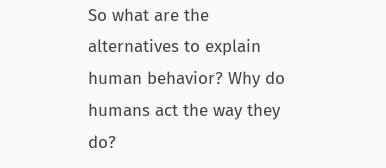So what are the alternatives to explain human behavior? Why do humans act the way they do?